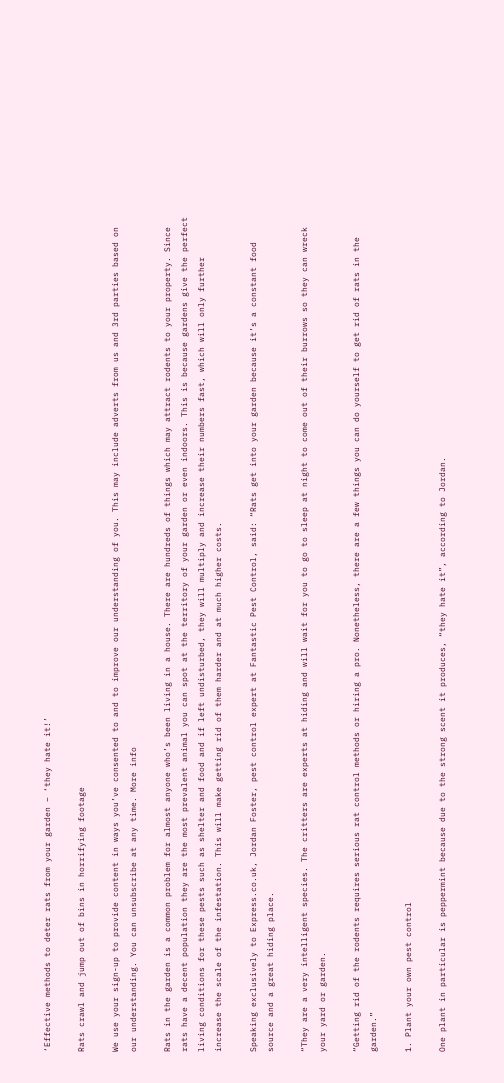‘Effective methods to deter rats from your garden – ‘they hate it!’

Rats crawl and jump out of bins in horrifying footage

We use your sign-up to provide content in ways you’ve consented to and to improve our understanding of you. This may include adverts from us and 3rd parties based on our understanding. You can unsubscribe at any time. More info

Rats in the garden is a common problem for almost anyone who’s been living in a house. There are hundreds of things which may attract rodents to your property. Since rats have a decent population they are the most prevalent animal you can spot at the territory of your garden or even indoors. This is because gardens give the perfect living conditions for these pests such as shelter and food and if left undisturbed, they will multiply and increase their numbers fast, which will only further increase the scale of the infestation. This will make getting rid of them harder and at much higher costs.

Speaking exclusively to Express.co.uk, Jordan Foster, pest control expert at Fantastic Pest Control, said: “Rats get into your garden because it’s a constant food source and a great hiding place.

“They are a very intelligent species. The critters are experts at hiding and will wait for you to go to sleep at night to come out of their burrows so they can wreck your yard or garden.

“Getting rid of the rodents requires serious rat control methods or hiring a pro. Nonetheless, there are a few things you can do yourself to get rid of rats in the garden.”

1. Plant your own pest control

One plant in particular is peppermint because due to the strong scent it produces, “they hate it”, according to Jordan.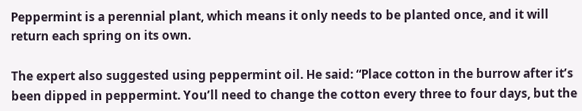Peppermint is a perennial plant, which means it only needs to be planted once, and it will return each spring on its own.

The expert also suggested using peppermint oil. He said: “Place cotton in the burrow after it’s been dipped in peppermint. You’ll need to change the cotton every three to four days, but the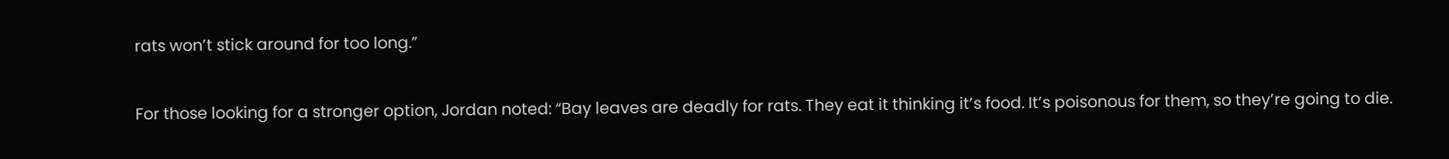rats won’t stick around for too long.”

For those looking for a stronger option, Jordan noted: “Bay leaves are deadly for rats. They eat it thinking it’s food. It’s poisonous for them, so they’re going to die.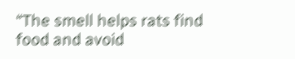“The smell helps rats find food and avoid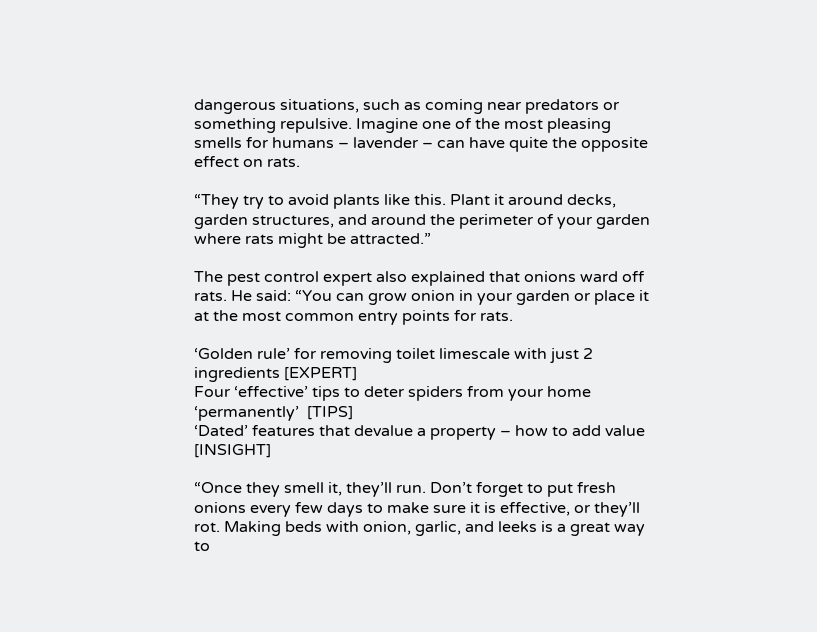dangerous situations, such as coming near predators or something repulsive. Imagine one of the most pleasing smells for humans – lavender – can have quite the opposite effect on rats.

“They try to avoid plants like this. Plant it around decks, garden structures, and around the perimeter of your garden where rats might be attracted.”

The pest control expert also explained that onions ward off rats. He said: “You can grow onion in your garden or place it at the most common entry points for rats.

‘Golden rule’ for removing toilet limescale with just 2 ingredients [EXPERT]
Four ‘effective’ tips to deter spiders from your home ‘permanently’  [TIPS]
‘Dated’ features that devalue a property – how to add value [INSIGHT]

“Once they smell it, they’ll run. Don’t forget to put fresh onions every few days to make sure it is effective, or they’ll rot. Making beds with onion, garlic, and leeks is a great way to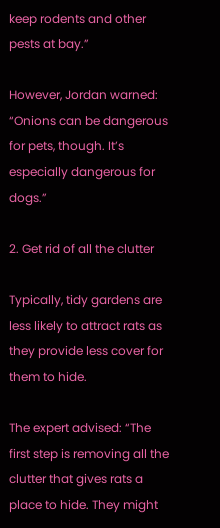keep rodents and other pests at bay.”

However, Jordan warned: “Onions can be dangerous for pets, though. It’s especially dangerous for dogs.”

2. Get rid of all the clutter

Typically, tidy gardens are less likely to attract rats as they provide less cover for them to hide.

The expert advised: “The first step is removing all the clutter that gives rats a place to hide. They might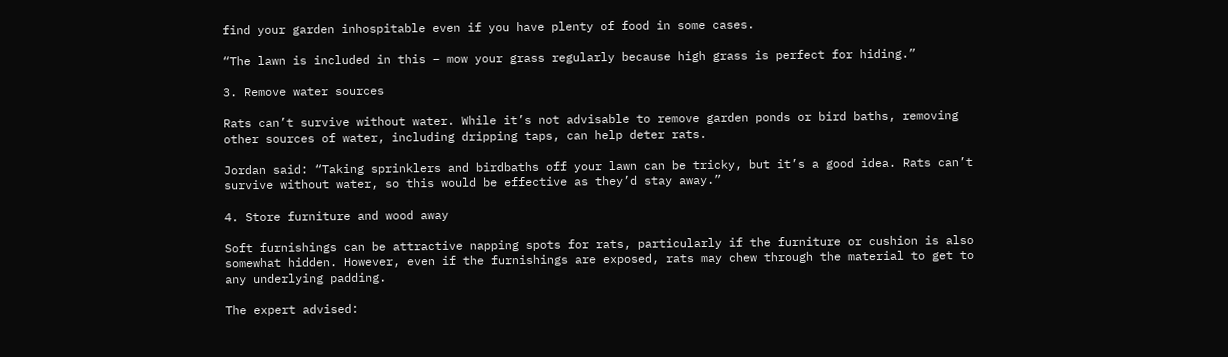find your garden inhospitable even if you have plenty of food in some cases.

“The lawn is included in this – mow your grass regularly because high grass is perfect for hiding.”

3. Remove water sources

Rats can’t survive without water. While it’s not advisable to remove garden ponds or bird baths, removing other sources of water, including dripping taps, can help deter rats.

Jordan said: “Taking sprinklers and birdbaths off your lawn can be tricky, but it’s a good idea. Rats can’t survive without water, so this would be effective as they’d stay away.”

4. Store furniture and wood away

Soft furnishings can be attractive napping spots for rats, particularly if the furniture or cushion is also somewhat hidden. However, even if the furnishings are exposed, rats may chew through the material to get to any underlying padding.

The expert advised: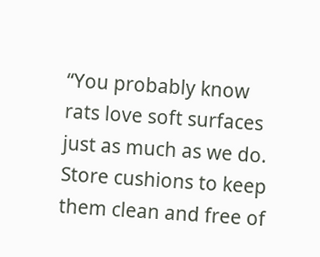“You probably know rats love soft surfaces just as much as we do. Store cushions to keep them clean and free of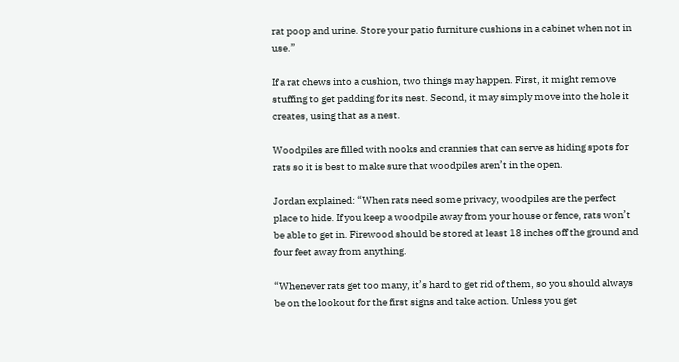rat poop and urine. Store your patio furniture cushions in a cabinet when not in use.”

If a rat chews into a cushion, two things may happen. First, it might remove stuffing to get padding for its nest. Second, it may simply move into the hole it creates, using that as a nest.

Woodpiles are filled with nooks and crannies that can serve as hiding spots for rats so it is best to make sure that woodpiles aren’t in the open.

Jordan explained: “When rats need some privacy, woodpiles are the perfect place to hide. If you keep a woodpile away from your house or fence, rats won’t be able to get in. Firewood should be stored at least 18 inches off the ground and four feet away from anything.

“Whenever rats get too many, it’s hard to get rid of them, so you should always be on the lookout for the first signs and take action. Unless you get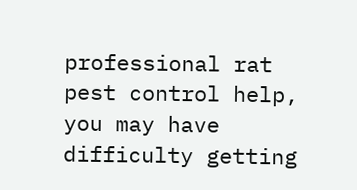professional rat pest control help, you may have difficulty getting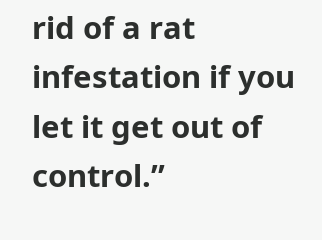rid of a rat infestation if you let it get out of control.”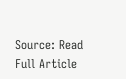Source: Read Full Article